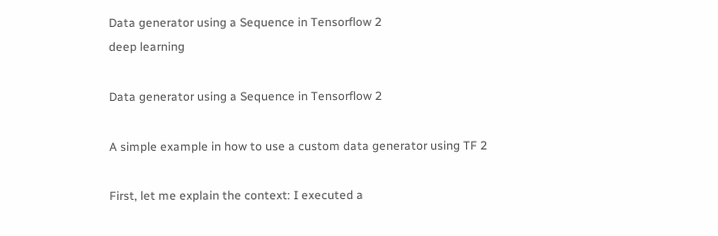Data generator using a Sequence in Tensorflow 2
deep learning

Data generator using a Sequence in Tensorflow 2

A simple example in how to use a custom data generator using TF 2

First, let me explain the context: I executed a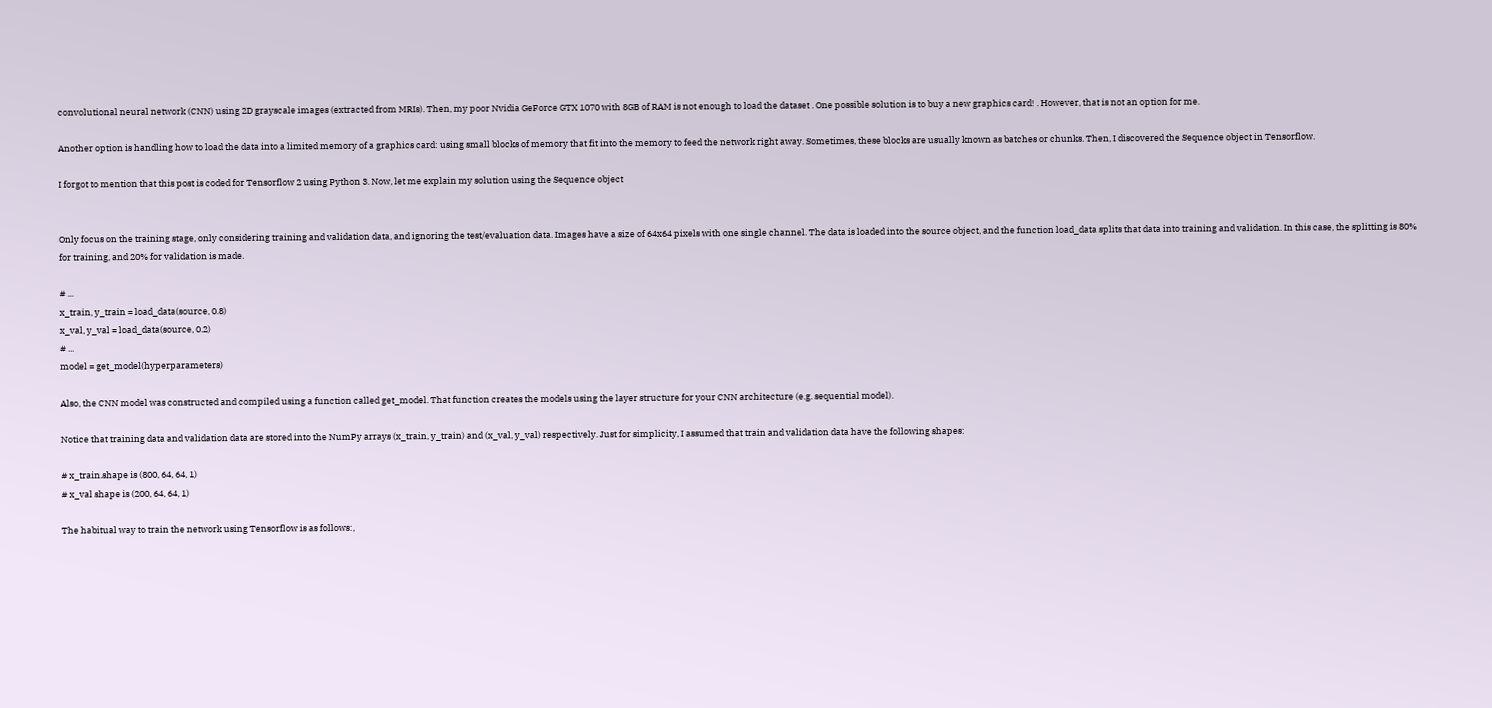convolutional neural network (CNN) using 2D grayscale images (extracted from MRIs). Then, my poor Nvidia GeForce GTX 1070 with 8GB of RAM is not enough to load the dataset . One possible solution is to buy a new graphics card! . However, that is not an option for me.

Another option is handling how to load the data into a limited memory of a graphics card: using small blocks of memory that fit into the memory to feed the network right away. Sometimes, these blocks are usually known as batches or chunks. Then, I discovered the Sequence object in Tensorflow.

I forgot to mention that this post is coded for Tensorflow 2 using Python 3. Now, let me explain my solution using the Sequence object


Only focus on the training stage, only considering training and validation data, and ignoring the test/evaluation data. Images have a size of 64x64 pixels with one single channel. The data is loaded into the source object, and the function load_data splits that data into training and validation. In this case, the splitting is 80% for training, and 20% for validation is made.

# ...
x_train, y_train = load_data(source, 0.8)
x_val, y_val = load_data(source, 0.2)
# ...
model = get_model(hyperparameters)

Also, the CNN model was constructed and compiled using a function called get_model. That function creates the models using the layer structure for your CNN architecture (e.g. sequential model).

Notice that training data and validation data are stored into the NumPy arrays (x_train, y_train) and (x_val, y_val) respectively. Just for simplicity, I assumed that train and validation data have the following shapes:

# x_train.shape is (800, 64, 64, 1)
# x_val shape is (200, 64, 64, 1)

The habitual way to train the network using Tensorflow is as follows:,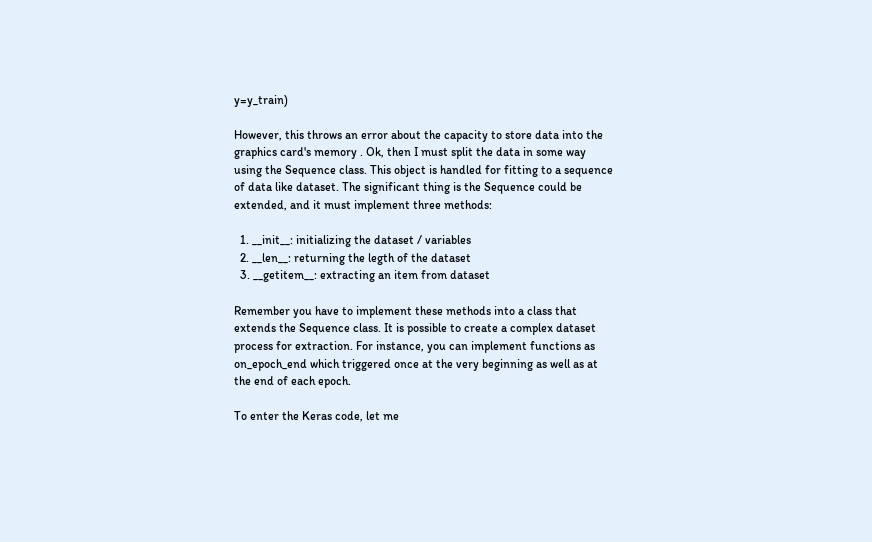y=y_train)

However, this throws an error about the capacity to store data into the graphics card's memory . Ok, then I must split the data in some way using the Sequence class. This object is handled for fitting to a sequence of data like dataset. The significant thing is the Sequence could be extended, and it must implement three methods:

  1. __init__: initializing the dataset / variables
  2. __len__: returning the legth of the dataset
  3. __getitem__: extracting an item from dataset

Remember you have to implement these methods into a class that extends the Sequence class. It is possible to create a complex dataset process for extraction. For instance, you can implement functions as on_epoch_end which triggered once at the very beginning as well as at the end of each epoch.

To enter the Keras code, let me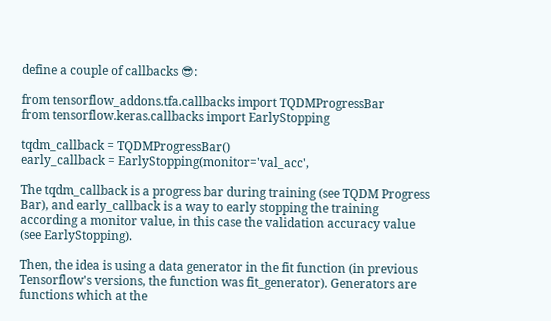define a couple of callbacks 😎:

from tensorflow_addons.tfa.callbacks import TQDMProgressBar
from tensorflow.keras.callbacks import EarlyStopping

tqdm_callback = TQDMProgressBar()
early_callback = EarlyStopping(monitor='val_acc',

The tqdm_callback is a progress bar during training (see TQDM Progress Bar), and early_callback is a way to early stopping the training according a monitor value, in this case the validation accuracy value (see EarlyStopping).

Then, the idea is using a data generator in the fit function (in previous Tensorflow's versions, the function was fit_generator). Generators are functions which at the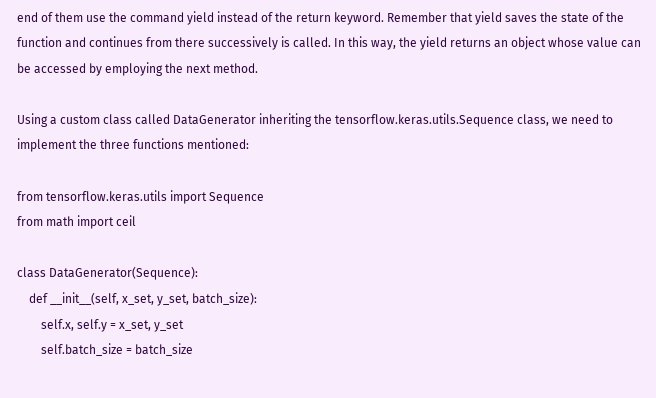end of them use the command yield instead of the return keyword. Remember that yield saves the state of the function and continues from there successively is called. In this way, the yield returns an object whose value can be accessed by employing the next method.

Using a custom class called DataGenerator inheriting the tensorflow.keras.utils.Sequence class, we need to implement the three functions mentioned:

from tensorflow.keras.utils import Sequence
from math import ceil

class DataGenerator(Sequence):
    def __init__(self, x_set, y_set, batch_size):
        self.x, self.y = x_set, y_set
        self.batch_size = batch_size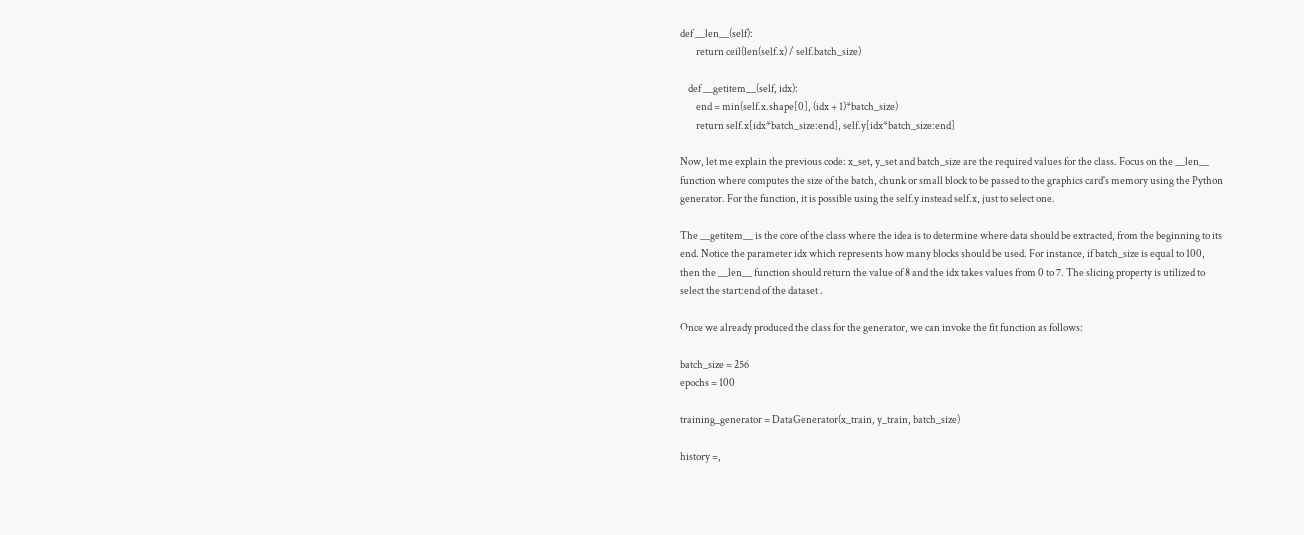def __len__(self):
        return ceil(len(self.x) / self.batch_size)

    def __getitem__(self, idx):
        end = min(self.x.shape[0], (idx + 1)*batch_size)
        return self.x[idx*batch_size:end], self.y[idx*batch_size:end]

Now, let me explain the previous code: x_set, y_set and batch_size are the required values for the class. Focus on the __len__ function where computes the size of the batch, chunk or small block to be passed to the graphics card's memory using the Python generator. For the function, it is possible using the self.y instead self.x, just to select one.

The __getitem__ is the core of the class where the idea is to determine where data should be extracted, from the beginning to its end. Notice the parameter idx which represents how many blocks should be used. For instance, if batch_size is equal to 100, then the __len__ function should return the value of 8 and the idx takes values from 0 to 7. The slicing property is utilized to select the start:end of the dataset .

Once we already produced the class for the generator, we can invoke the fit function as follows:

batch_size = 256
epochs = 100

training_generator = DataGenerator(x_train, y_train, batch_size)

history =,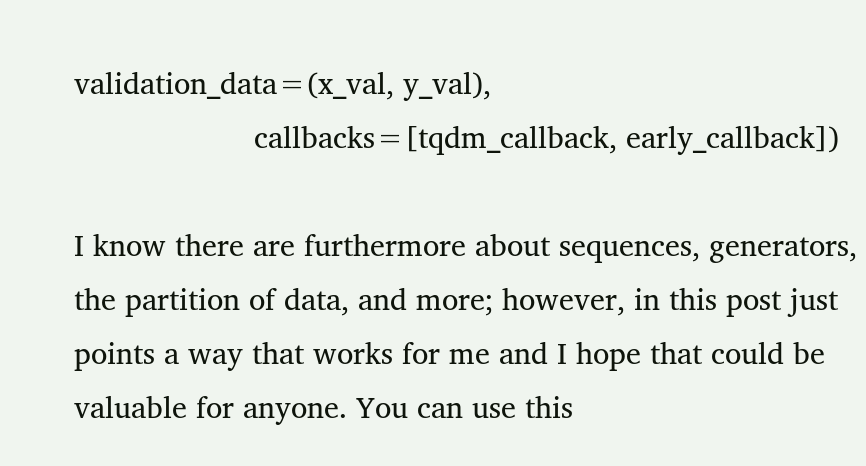validation_data=(x_val, y_val),
                    callbacks=[tqdm_callback, early_callback])

I know there are furthermore about sequences, generators, the partition of data, and more; however, in this post just points a way that works for me and I hope that could be valuable for anyone. You can use this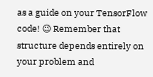as a guide on your TensorFlow code! 😉 Remember that structure depends entirely on your problem and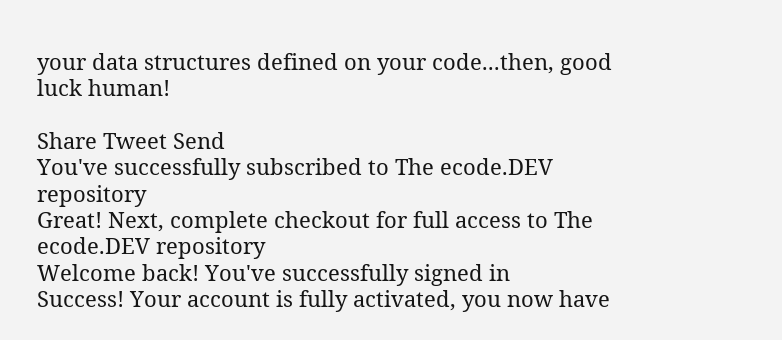your data structures defined on your code...then, good luck human!

Share Tweet Send
You've successfully subscribed to The ecode.DEV repository
Great! Next, complete checkout for full access to The ecode.DEV repository
Welcome back! You've successfully signed in
Success! Your account is fully activated, you now have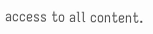access to all content.